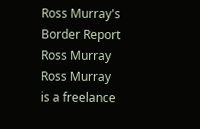Ross Murray's Border Report
Ross Murray
Ross Murray
is a freelance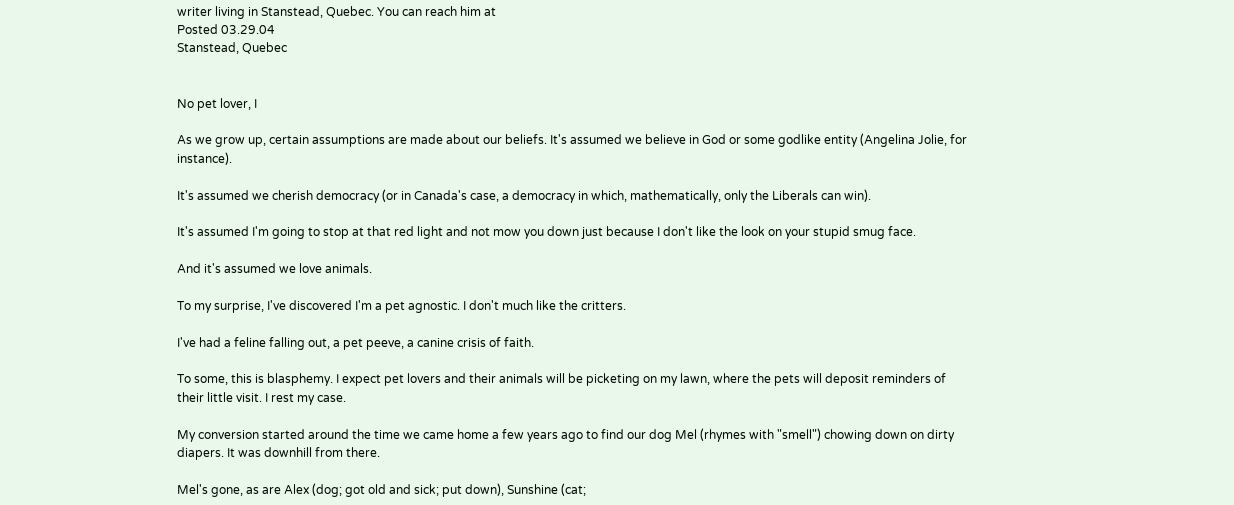writer living in Stanstead, Quebec. You can reach him at
Posted 03.29.04
Stanstead, Quebec


No pet lover, I

As we grow up, certain assumptions are made about our beliefs. It's assumed we believe in God or some godlike entity (Angelina Jolie, for instance).

It's assumed we cherish democracy (or in Canada's case, a democracy in which, mathematically, only the Liberals can win).

It's assumed I'm going to stop at that red light and not mow you down just because I don't like the look on your stupid smug face.

And it's assumed we love animals.

To my surprise, I've discovered I'm a pet agnostic. I don't much like the critters.

I've had a feline falling out, a pet peeve, a canine crisis of faith.

To some, this is blasphemy. I expect pet lovers and their animals will be picketing on my lawn, where the pets will deposit reminders of their little visit. I rest my case.

My conversion started around the time we came home a few years ago to find our dog Mel (rhymes with "smell") chowing down on dirty diapers. It was downhill from there.

Mel's gone, as are Alex (dog; got old and sick; put down), Sunshine (cat;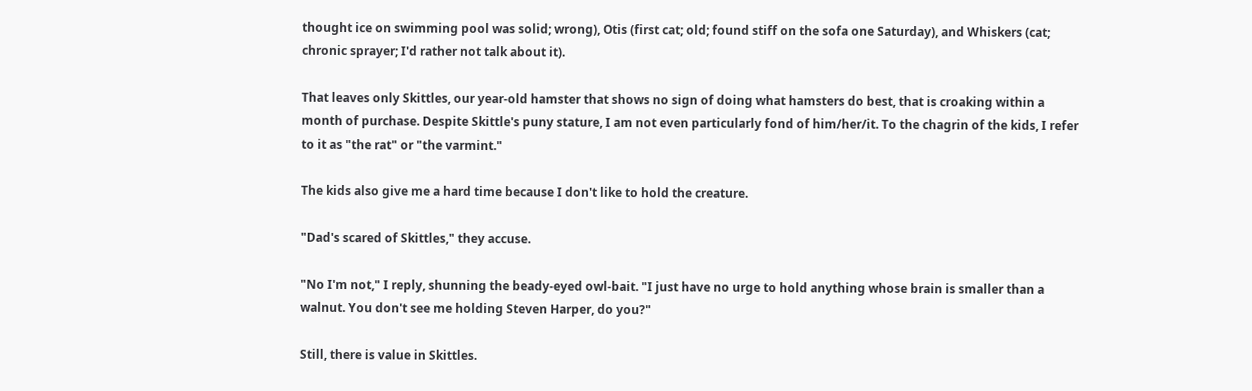thought ice on swimming pool was solid; wrong), Otis (first cat; old; found stiff on the sofa one Saturday), and Whiskers (cat; chronic sprayer; I'd rather not talk about it).

That leaves only Skittles, our year-old hamster that shows no sign of doing what hamsters do best, that is croaking within a month of purchase. Despite Skittle's puny stature, I am not even particularly fond of him/her/it. To the chagrin of the kids, I refer to it as "the rat" or "the varmint."

The kids also give me a hard time because I don't like to hold the creature.

"Dad's scared of Skittles," they accuse.

"No I'm not," I reply, shunning the beady-eyed owl-bait. "I just have no urge to hold anything whose brain is smaller than a walnut. You don't see me holding Steven Harper, do you?"

Still, there is value in Skittles.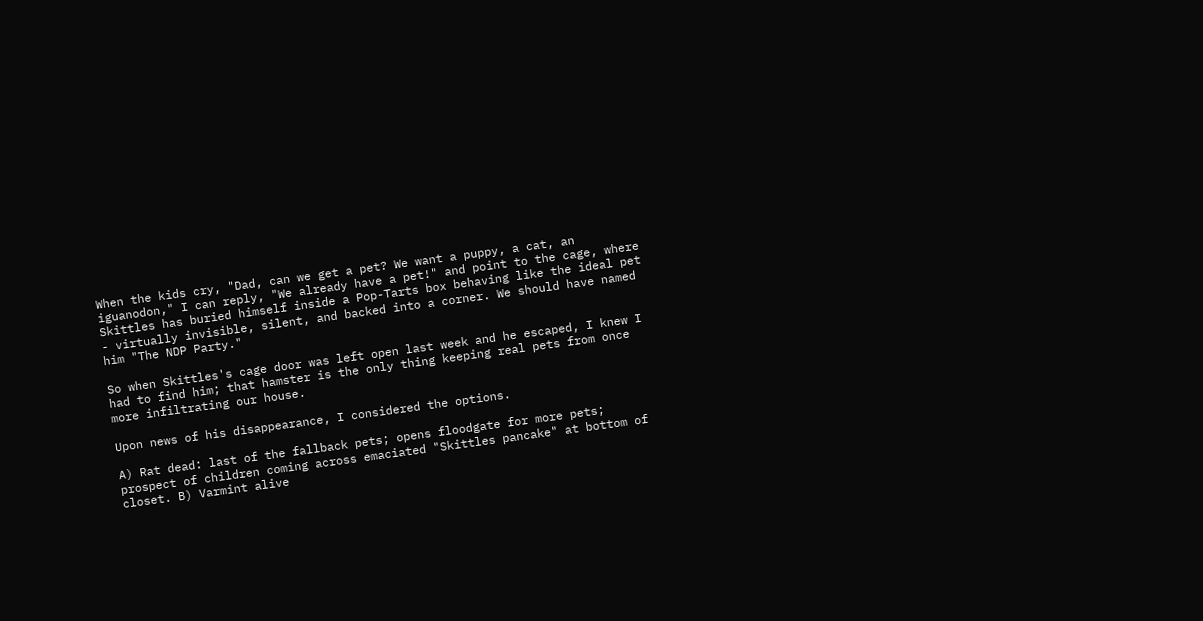When the kids cry, "Dad, can we get a pet? We want a puppy, a cat, an iguanodon," I can reply, "We already have a pet!" and point to the cage, where Skittles has buried himself inside a Pop-Tarts box behaving like the ideal pet - virtually invisible, silent, and backed into a corner. We should have named him "The NDP Party."

So when Skittles's cage door was left open last week and he escaped, I knew I had to find him; that hamster is the only thing keeping real pets from once more infiltrating our house.

Upon news of his disappearance, I considered the options.

A) Rat dead: last of the fallback pets; opens floodgate for more pets; prospect of children coming across emaciated "Skittles pancake" at bottom of closet. B) Varmint alive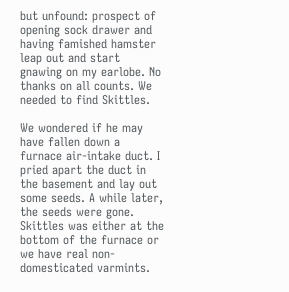but unfound: prospect of opening sock drawer and having famished hamster leap out and start gnawing on my earlobe. No thanks on all counts. We needed to find Skittles.

We wondered if he may have fallen down a furnace air-intake duct. I pried apart the duct in the basement and lay out some seeds. A while later, the seeds were gone. Skittles was either at the bottom of the furnace or we have real non-domesticated varmints.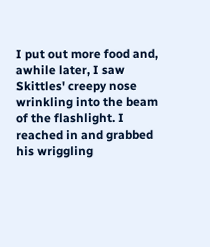I put out more food and, awhile later, I saw Skittles' creepy nose wrinkling into the beam of the flashlight. I reached in and grabbed his wriggling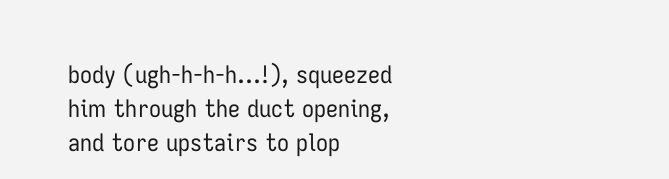body (ugh-h-h-h...!), squeezed him through the duct opening, and tore upstairs to plop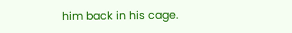him back in his cage.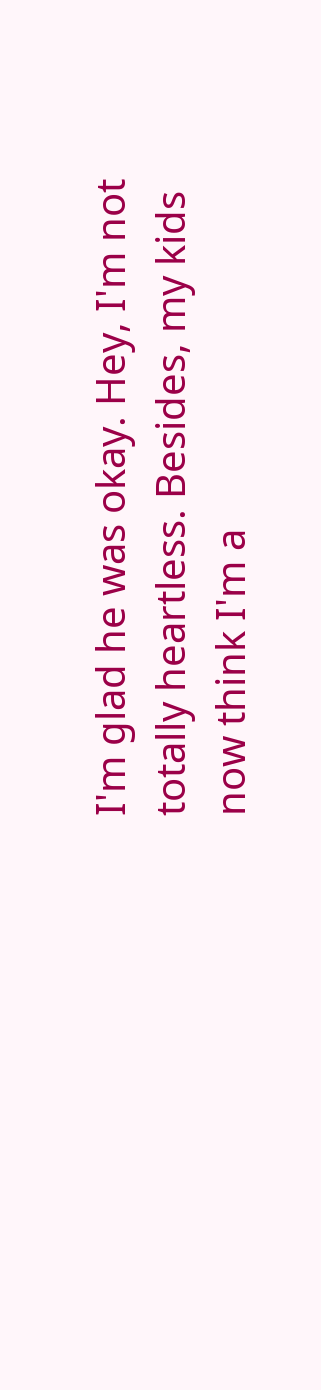I'm glad he was okay. Hey, I'm not totally heartless. Besides, my kids now think I'm a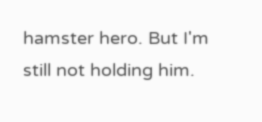hamster hero. But I'm still not holding him.